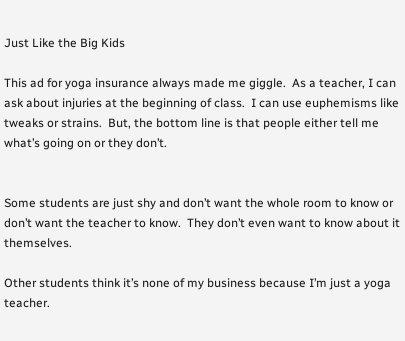Just Like the Big Kids

This ad for yoga insurance always made me giggle.  As a teacher, I can ask about injuries at the beginning of class.  I can use euphemisms like tweaks or strains.  But, the bottom line is that people either tell me what’s going on or they don’t.


Some students are just shy and don’t want the whole room to know or don’t want the teacher to know.  They don’t even want to know about it themselves.

Other students think it’s none of my business because I’m just a yoga teacher.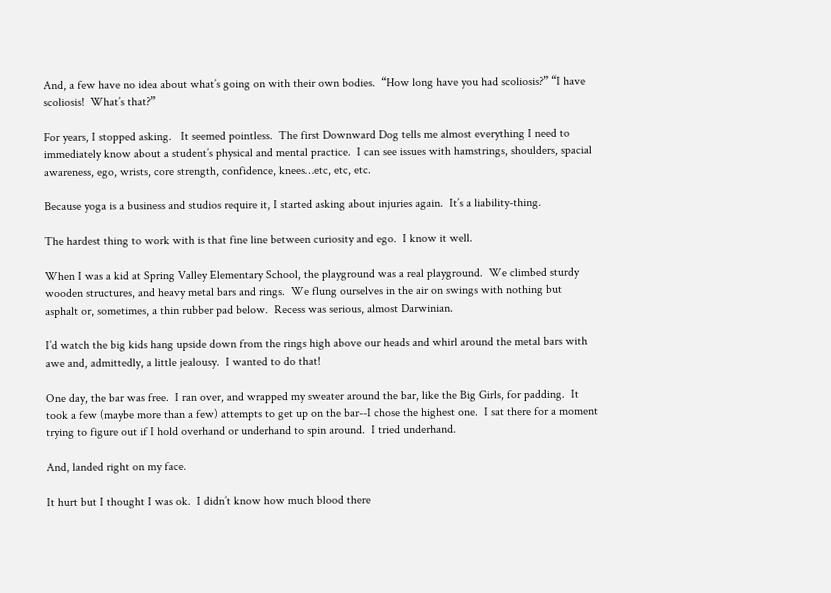And, a few have no idea about what’s going on with their own bodies.  “How long have you had scoliosis?” “I have scoliosis!  What’s that?”

For years, I stopped asking.   It seemed pointless.  The first Downward Dog tells me almost everything I need to immediately know about a student’s physical and mental practice.  I can see issues with hamstrings, shoulders, spacial awareness, ego, wrists, core strength, confidence, knees…etc, etc, etc.

Because yoga is a business and studios require it, I started asking about injuries again.  It’s a liability-thing.

The hardest thing to work with is that fine line between curiosity and ego.  I know it well.

When I was a kid at Spring Valley Elementary School, the playground was a real playground.  We climbed sturdy wooden structures, and heavy metal bars and rings.  We flung ourselves in the air on swings with nothing but asphalt or, sometimes, a thin rubber pad below.  Recess was serious, almost Darwinian.

I’d watch the big kids hang upside down from the rings high above our heads and whirl around the metal bars with awe and, admittedly, a little jealousy.  I wanted to do that!

One day, the bar was free.  I ran over, and wrapped my sweater around the bar, like the Big Girls, for padding.  It took a few (maybe more than a few) attempts to get up on the bar--I chose the highest one.  I sat there for a moment trying to figure out if I hold overhand or underhand to spin around.  I tried underhand.

And, landed right on my face.

It hurt but I thought I was ok.  I didn’t know how much blood there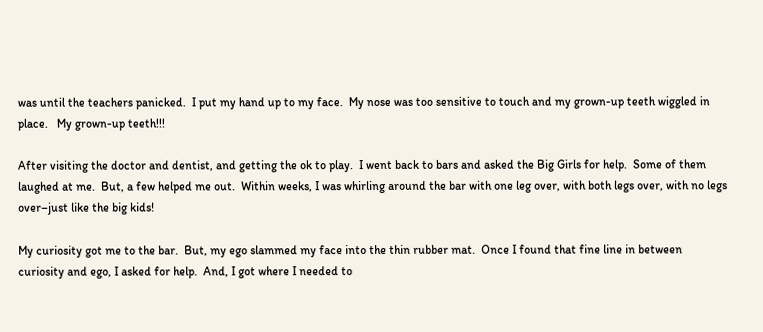was until the teachers panicked.  I put my hand up to my face.  My nose was too sensitive to touch and my grown-up teeth wiggled in place.   My grown-up teeth!!!

After visiting the doctor and dentist, and getting the ok to play.  I went back to bars and asked the Big Girls for help.  Some of them laughed at me.  But, a few helped me out.  Within weeks, I was whirling around the bar with one leg over, with both legs over, with no legs over–just like the big kids!

My curiosity got me to the bar.  But, my ego slammed my face into the thin rubber mat.  Once I found that fine line in between curiosity and ego, I asked for help.  And, I got where I needed to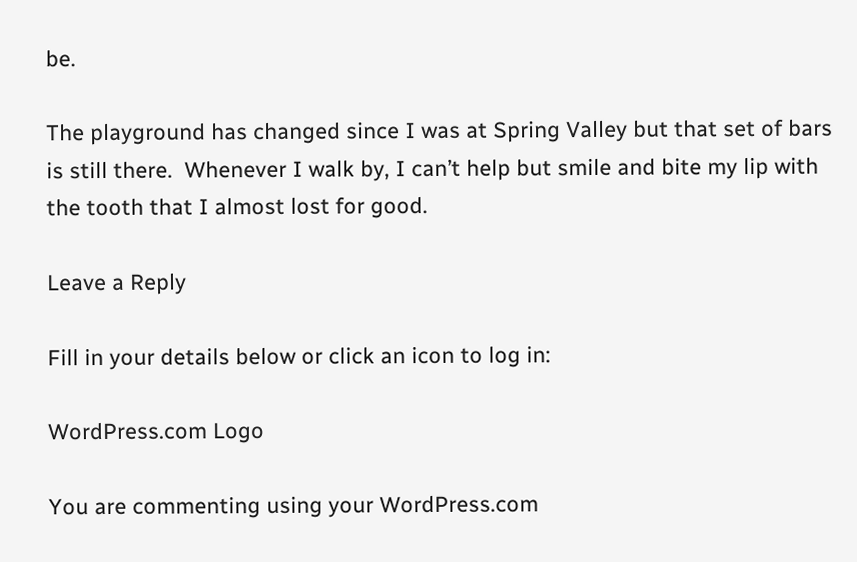be.

The playground has changed since I was at Spring Valley but that set of bars is still there.  Whenever I walk by, I can’t help but smile and bite my lip with the tooth that I almost lost for good.

Leave a Reply

Fill in your details below or click an icon to log in:

WordPress.com Logo

You are commenting using your WordPress.com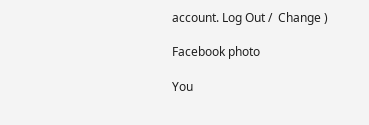account. Log Out /  Change )

Facebook photo

You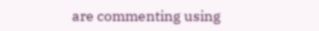are commenting using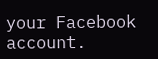your Facebook account.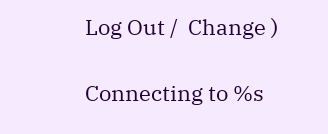Log Out /  Change )

Connecting to %s